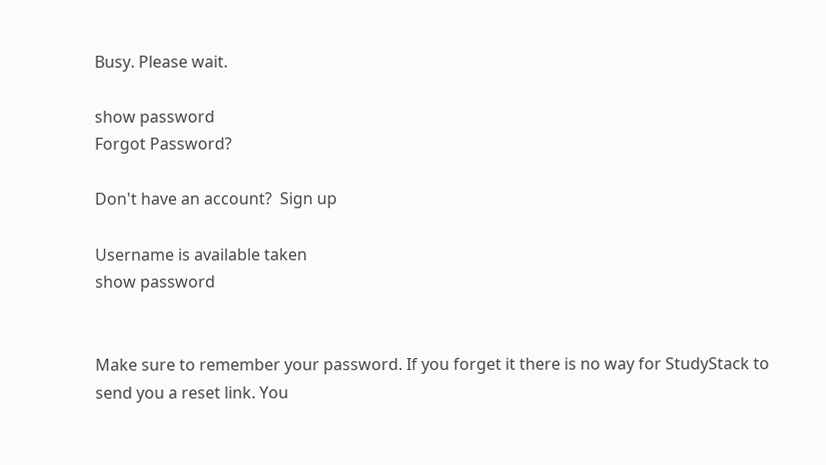Busy. Please wait.

show password
Forgot Password?

Don't have an account?  Sign up

Username is available taken
show password


Make sure to remember your password. If you forget it there is no way for StudyStack to send you a reset link. You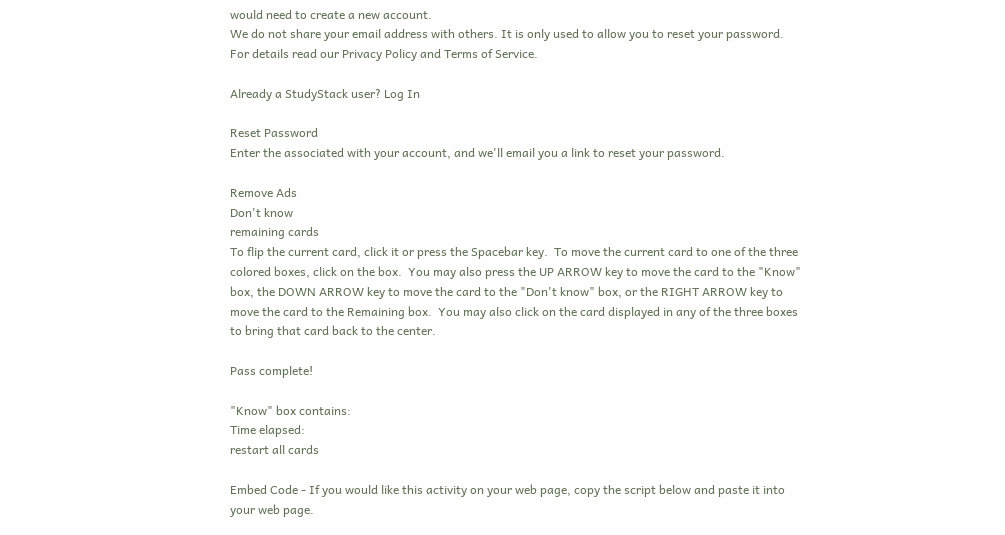would need to create a new account.
We do not share your email address with others. It is only used to allow you to reset your password. For details read our Privacy Policy and Terms of Service.

Already a StudyStack user? Log In

Reset Password
Enter the associated with your account, and we'll email you a link to reset your password.

Remove Ads
Don't know
remaining cards
To flip the current card, click it or press the Spacebar key.  To move the current card to one of the three colored boxes, click on the box.  You may also press the UP ARROW key to move the card to the "Know" box, the DOWN ARROW key to move the card to the "Don't know" box, or the RIGHT ARROW key to move the card to the Remaining box.  You may also click on the card displayed in any of the three boxes to bring that card back to the center.

Pass complete!

"Know" box contains:
Time elapsed:
restart all cards

Embed Code - If you would like this activity on your web page, copy the script below and paste it into your web page.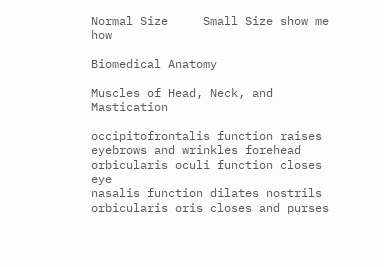Normal Size     Small Size show me how

Biomedical Anatomy

Muscles of Head, Neck, and Mastication

occipitofrontalis function raises eyebrows and wrinkles forehead
orbicularis oculi function closes eye
nasalis function dilates nostrils
orbicularis oris closes and purses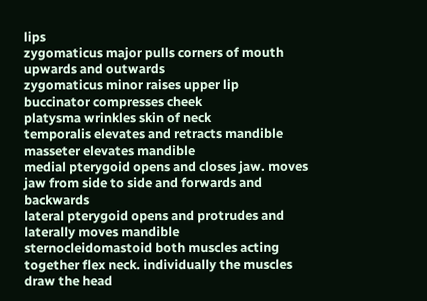lips
zygomaticus major pulls corners of mouth upwards and outwards
zygomaticus minor raises upper lip
buccinator compresses cheek
platysma wrinkles skin of neck
temporalis elevates and retracts mandible
masseter elevates mandible
medial pterygoid opens and closes jaw. moves jaw from side to side and forwards and backwards
lateral pterygoid opens and protrudes and laterally moves mandible
sternocleidomastoid both muscles acting together flex neck. individually the muscles draw the head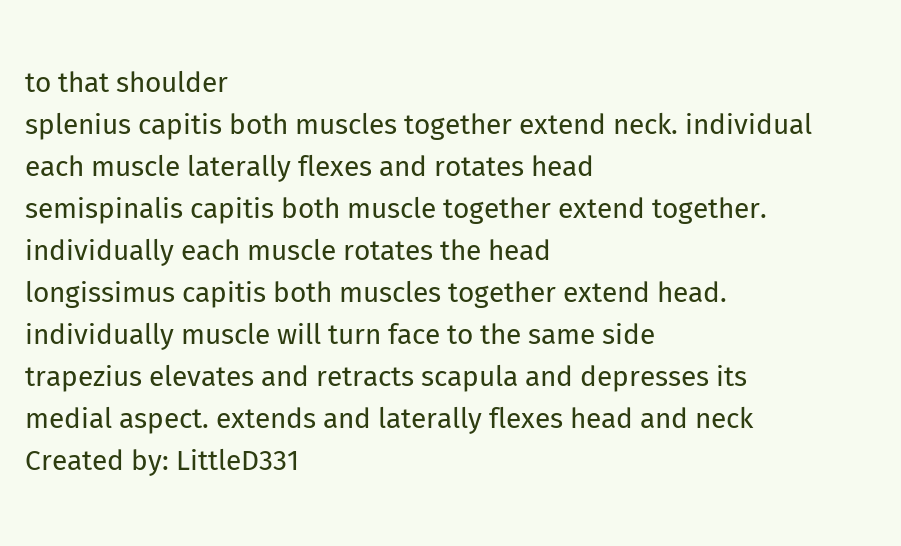to that shoulder
splenius capitis both muscles together extend neck. individual each muscle laterally flexes and rotates head
semispinalis capitis both muscle together extend together. individually each muscle rotates the head
longissimus capitis both muscles together extend head. individually muscle will turn face to the same side
trapezius elevates and retracts scapula and depresses its medial aspect. extends and laterally flexes head and neck
Created by: LittleD331